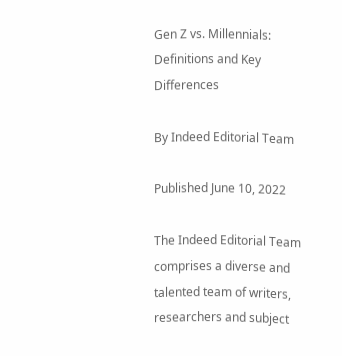Gen Z vs. Millennials: Definitions and Key Differences

By Indeed Editorial Team

Published June 10, 2022

The Indeed Editorial Team comprises a diverse and talented team of writers, researchers and subject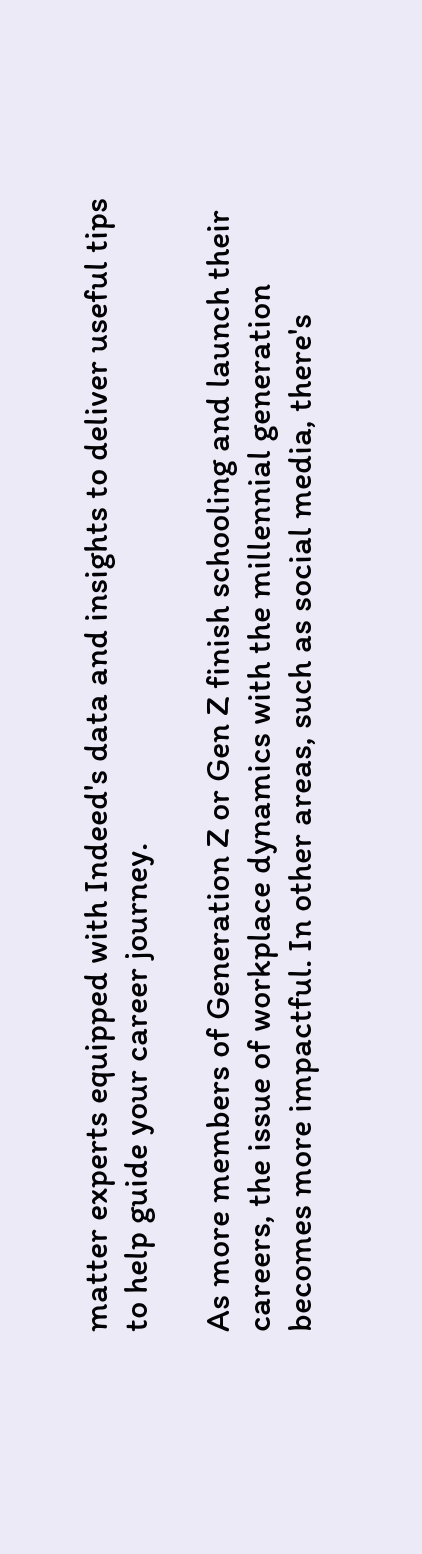matter experts equipped with Indeed's data and insights to deliver useful tips to help guide your career journey.

As more members of Generation Z or Gen Z finish schooling and launch their careers, the issue of workplace dynamics with the millennial generation becomes more impactful. In other areas, such as social media, there's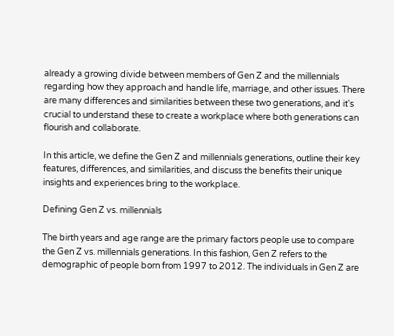already a growing divide between members of Gen Z and the millennials regarding how they approach and handle life, marriage, and other issues. There are many differences and similarities between these two generations, and it's crucial to understand these to create a workplace where both generations can flourish and collaborate.

In this article, we define the Gen Z and millennials generations, outline their key features, differences, and similarities, and discuss the benefits their unique insights and experiences bring to the workplace.

Defining Gen Z vs. millennials

The birth years and age range are the primary factors people use to compare the Gen Z vs. millennials generations. In this fashion, Gen Z refers to the demographic of people born from 1997 to 2012. The individuals in Gen Z are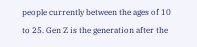people currently between the ages of 10 to 25. Gen Z is the generation after the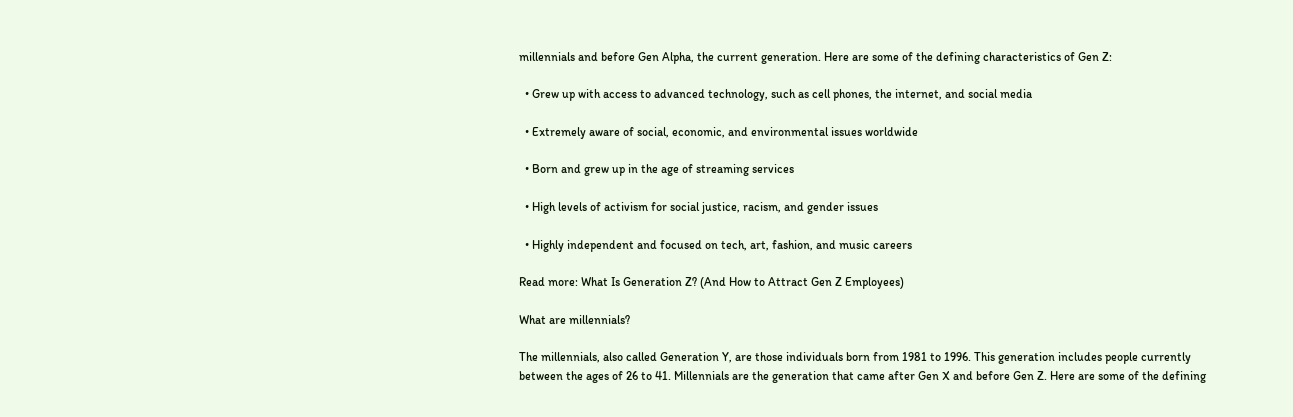millennials and before Gen Alpha, the current generation. Here are some of the defining characteristics of Gen Z:

  • Grew up with access to advanced technology, such as cell phones, the internet, and social media

  • Extremely aware of social, economic, and environmental issues worldwide

  • Born and grew up in the age of streaming services

  • High levels of activism for social justice, racism, and gender issues

  • Highly independent and focused on tech, art, fashion, and music careers

Read more: What Is Generation Z? (And How to Attract Gen Z Employees)

What are millennials?

The millennials, also called Generation Y, are those individuals born from 1981 to 1996. This generation includes people currently between the ages of 26 to 41. Millennials are the generation that came after Gen X and before Gen Z. Here are some of the defining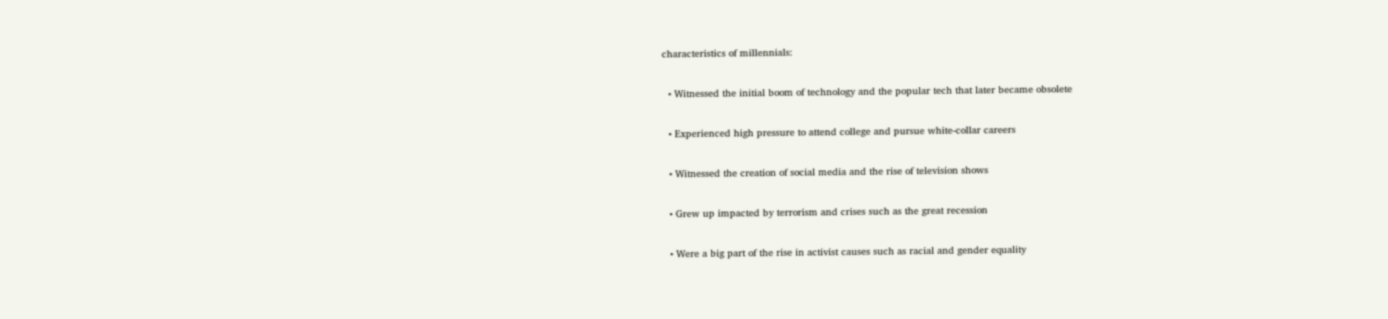characteristics of millennials:

  • Witnessed the initial boom of technology and the popular tech that later became obsolete

  • Experienced high pressure to attend college and pursue white-collar careers

  • Witnessed the creation of social media and the rise of television shows

  • Grew up impacted by terrorism and crises such as the great recession

  • Were a big part of the rise in activist causes such as racial and gender equality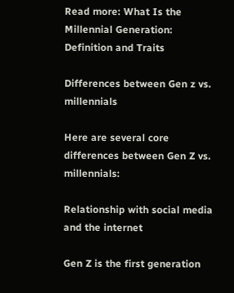Read more: What Is the Millennial Generation: Definition and Traits

Differences between Gen z vs. millennials

Here are several core differences between Gen Z vs. millennials:

Relationship with social media and the internet

Gen Z is the first generation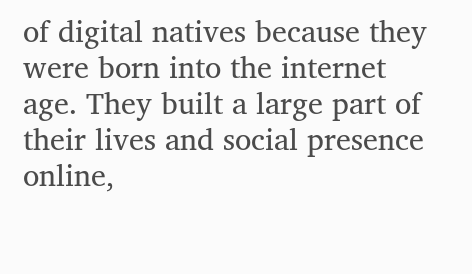of digital natives because they were born into the internet age. They built a large part of their lives and social presence online,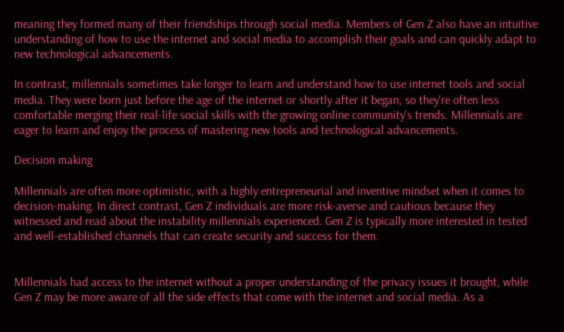meaning they formed many of their friendships through social media. Members of Gen Z also have an intuitive understanding of how to use the internet and social media to accomplish their goals and can quickly adapt to new technological advancements.

In contrast, millennials sometimes take longer to learn and understand how to use internet tools and social media. They were born just before the age of the internet or shortly after it began, so they're often less comfortable merging their real-life social skills with the growing online community's trends. Millennials are eager to learn and enjoy the process of mastering new tools and technological advancements.

Decision making

Millennials are often more optimistic, with a highly entrepreneurial and inventive mindset when it comes to decision-making. In direct contrast, Gen Z individuals are more risk-averse and cautious because they witnessed and read about the instability millennials experienced. Gen Z is typically more interested in tested and well-established channels that can create security and success for them.


Millennials had access to the internet without a proper understanding of the privacy issues it brought, while Gen Z may be more aware of all the side effects that come with the internet and social media. As a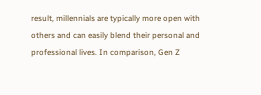result, millennials are typically more open with others and can easily blend their personal and professional lives. In comparison, Gen Z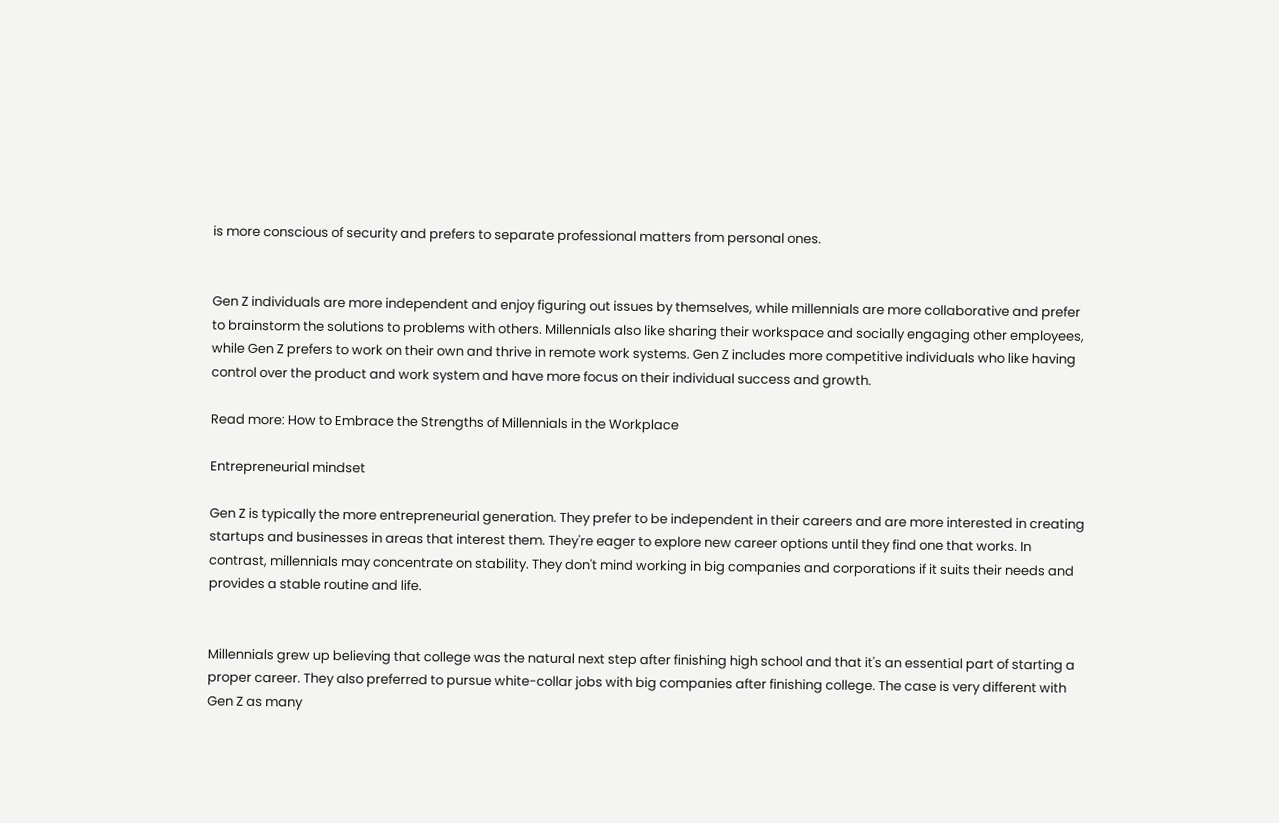is more conscious of security and prefers to separate professional matters from personal ones.


Gen Z individuals are more independent and enjoy figuring out issues by themselves, while millennials are more collaborative and prefer to brainstorm the solutions to problems with others. Millennials also like sharing their workspace and socially engaging other employees, while Gen Z prefers to work on their own and thrive in remote work systems. Gen Z includes more competitive individuals who like having control over the product and work system and have more focus on their individual success and growth.

Read more: How to Embrace the Strengths of Millennials in the Workplace

Entrepreneurial mindset

Gen Z is typically the more entrepreneurial generation. They prefer to be independent in their careers and are more interested in creating startups and businesses in areas that interest them. They're eager to explore new career options until they find one that works. In contrast, millennials may concentrate on stability. They don't mind working in big companies and corporations if it suits their needs and provides a stable routine and life.


Millennials grew up believing that college was the natural next step after finishing high school and that it's an essential part of starting a proper career. They also preferred to pursue white-collar jobs with big companies after finishing college. The case is very different with Gen Z as many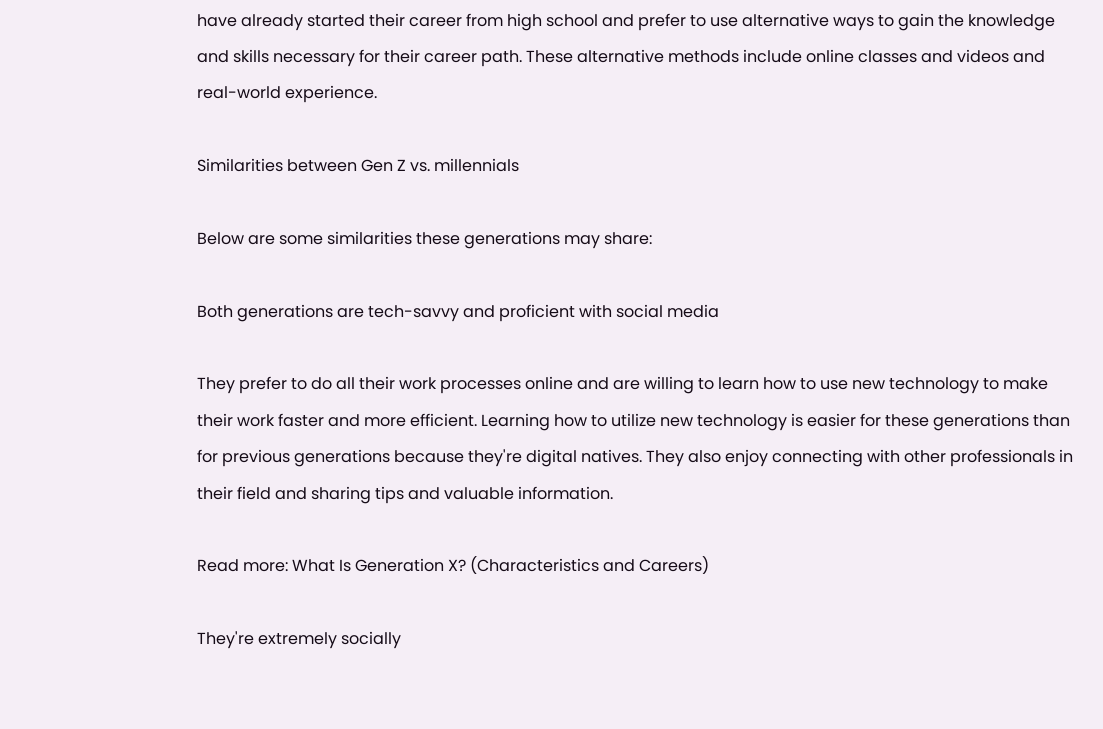have already started their career from high school and prefer to use alternative ways to gain the knowledge and skills necessary for their career path. These alternative methods include online classes and videos and real-world experience.

Similarities between Gen Z vs. millennials

Below are some similarities these generations may share:

Both generations are tech-savvy and proficient with social media

They prefer to do all their work processes online and are willing to learn how to use new technology to make their work faster and more efficient. Learning how to utilize new technology is easier for these generations than for previous generations because they're digital natives. They also enjoy connecting with other professionals in their field and sharing tips and valuable information.

Read more: What Is Generation X? (Characteristics and Careers)

They're extremely socially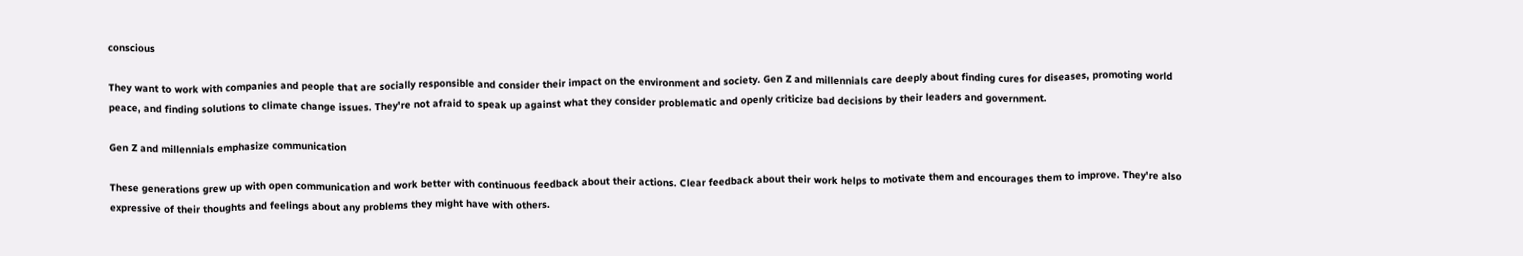conscious

They want to work with companies and people that are socially responsible and consider their impact on the environment and society. Gen Z and millennials care deeply about finding cures for diseases, promoting world peace, and finding solutions to climate change issues. They're not afraid to speak up against what they consider problematic and openly criticize bad decisions by their leaders and government.

Gen Z and millennials emphasize communication

These generations grew up with open communication and work better with continuous feedback about their actions. Clear feedback about their work helps to motivate them and encourages them to improve. They're also expressive of their thoughts and feelings about any problems they might have with others.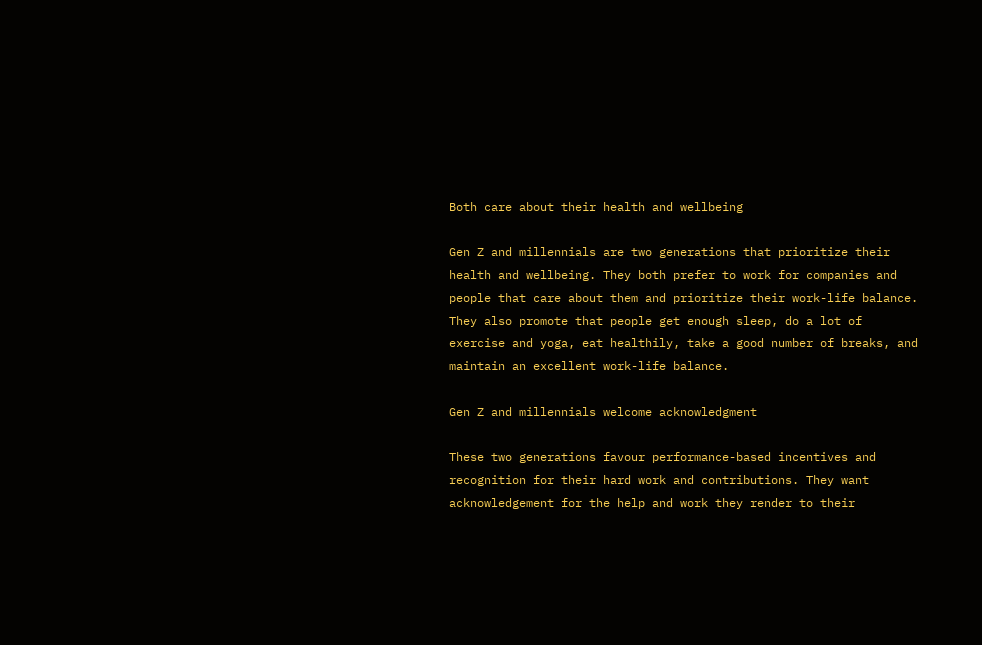Both care about their health and wellbeing

Gen Z and millennials are two generations that prioritize their health and wellbeing. They both prefer to work for companies and people that care about them and prioritize their work-life balance. They also promote that people get enough sleep, do a lot of exercise and yoga, eat healthily, take a good number of breaks, and maintain an excellent work-life balance.

Gen Z and millennials welcome acknowledgment

These two generations favour performance-based incentives and recognition for their hard work and contributions. They want acknowledgement for the help and work they render to their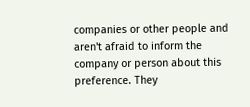companies or other people and aren't afraid to inform the company or person about this preference. They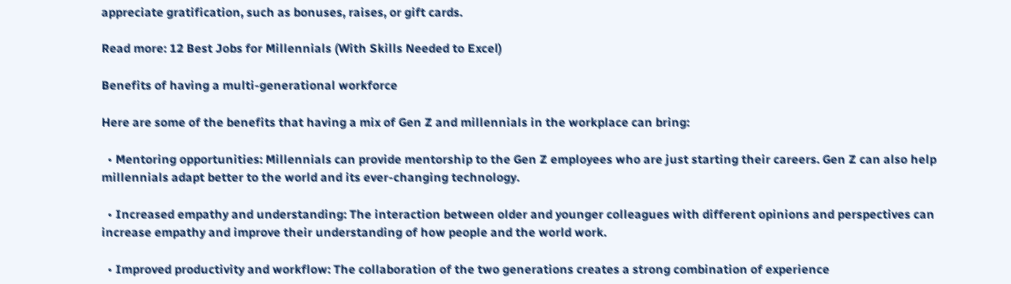appreciate gratification, such as bonuses, raises, or gift cards.

Read more: 12 Best Jobs for Millennials (With Skills Needed to Excel)

Benefits of having a multi-generational workforce

Here are some of the benefits that having a mix of Gen Z and millennials in the workplace can bring:

  • Mentoring opportunities: Millennials can provide mentorship to the Gen Z employees who are just starting their careers. Gen Z can also help millennials adapt better to the world and its ever-changing technology.

  • Increased empathy and understanding: The interaction between older and younger colleagues with different opinions and perspectives can increase empathy and improve their understanding of how people and the world work.

  • Improved productivity and workflow: The collaboration of the two generations creates a strong combination of experience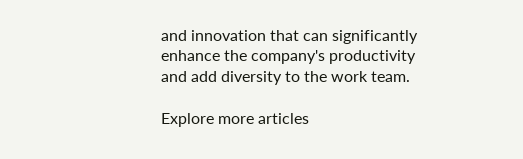and innovation that can significantly enhance the company's productivity and add diversity to the work team.

Explore more articles